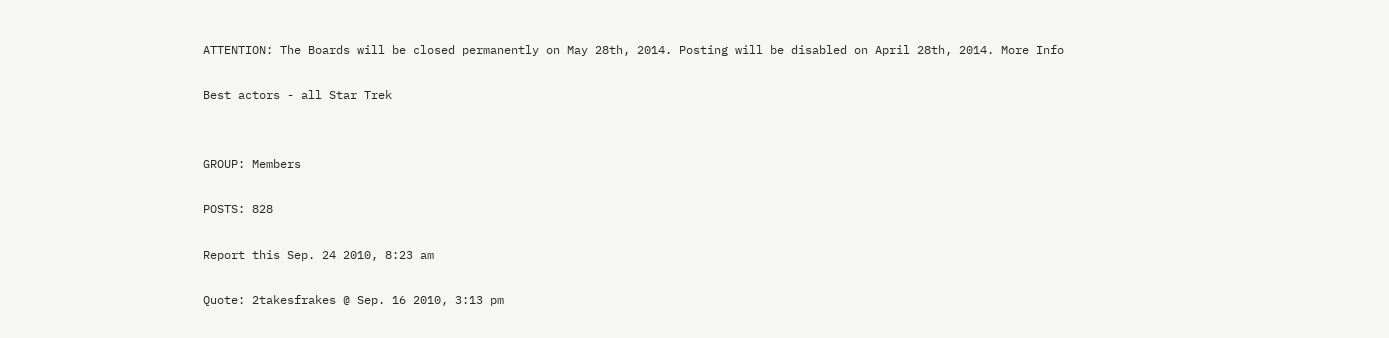ATTENTION: The Boards will be closed permanently on May 28th, 2014. Posting will be disabled on April 28th, 2014. More Info

Best actors - all Star Trek


GROUP: Members

POSTS: 828

Report this Sep. 24 2010, 8:23 am

Quote: 2takesfrakes @ Sep. 16 2010, 3:13 pm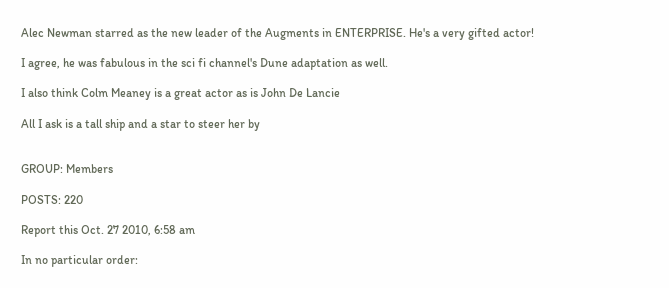Alec Newman starred as the new leader of the Augments in ENTERPRISE. He's a very gifted actor!

I agree, he was fabulous in the sci fi channel's Dune adaptation as well.

I also think Colm Meaney is a great actor as is John De Lancie

All I ask is a tall ship and a star to steer her by


GROUP: Members

POSTS: 220

Report this Oct. 27 2010, 6:58 am

In no particular order: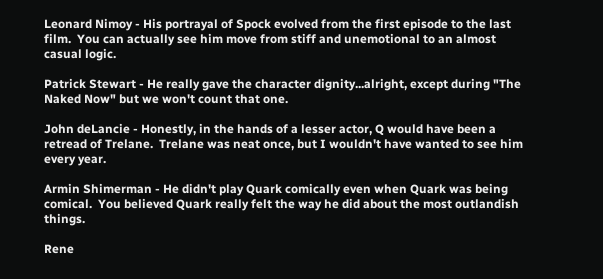Leonard Nimoy - His portrayal of Spock evolved from the first episode to the last film.  You can actually see him move from stiff and unemotional to an almost casual logic.

Patrick Stewart - He really gave the character dignity...alright, except during "The Naked Now" but we won't count that one.

John deLancie - Honestly, in the hands of a lesser actor, Q would have been a retread of Trelane.  Trelane was neat once, but I wouldn't have wanted to see him every year.

Armin Shimerman - He didn't play Quark comically even when Quark was being comical.  You believed Quark really felt the way he did about the most outlandish things.

Rene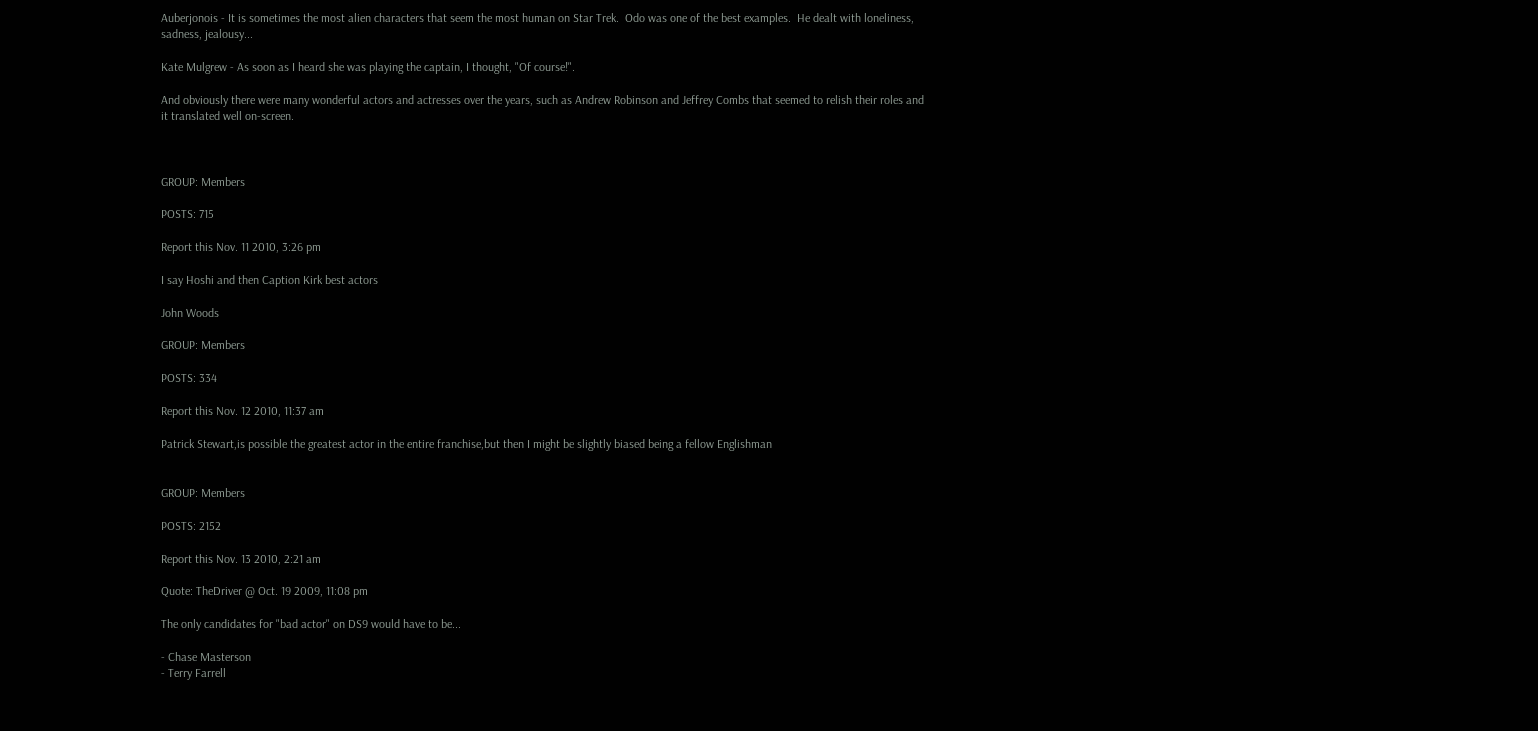Auberjonois - It is sometimes the most alien characters that seem the most human on Star Trek.  Odo was one of the best examples.  He dealt with loneliness, sadness, jealousy...

Kate Mulgrew - As soon as I heard she was playing the captain, I thought, "Of course!".

And obviously there were many wonderful actors and actresses over the years, such as Andrew Robinson and Jeffrey Combs that seemed to relish their roles and it translated well on-screen.



GROUP: Members

POSTS: 715

Report this Nov. 11 2010, 3:26 pm

I say Hoshi and then Caption Kirk best actors

John Woods

GROUP: Members

POSTS: 334

Report this Nov. 12 2010, 11:37 am

Patrick Stewart,is possible the greatest actor in the entire franchise,but then I might be slightly biased being a fellow Englishman


GROUP: Members

POSTS: 2152

Report this Nov. 13 2010, 2:21 am

Quote: TheDriver @ Oct. 19 2009, 11:08 pm

The only candidates for "bad actor" on DS9 would have to be...

- Chase Masterson
- Terry Farrell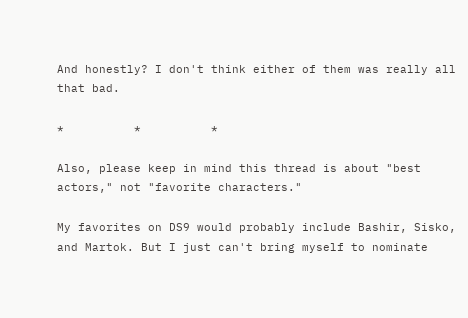And honestly? I don't think either of them was really all that bad.

*          *          *

Also, please keep in mind this thread is about "best actors," not "favorite characters."

My favorites on DS9 would probably include Bashir, Sisko, and Martok. But I just can't bring myself to nominate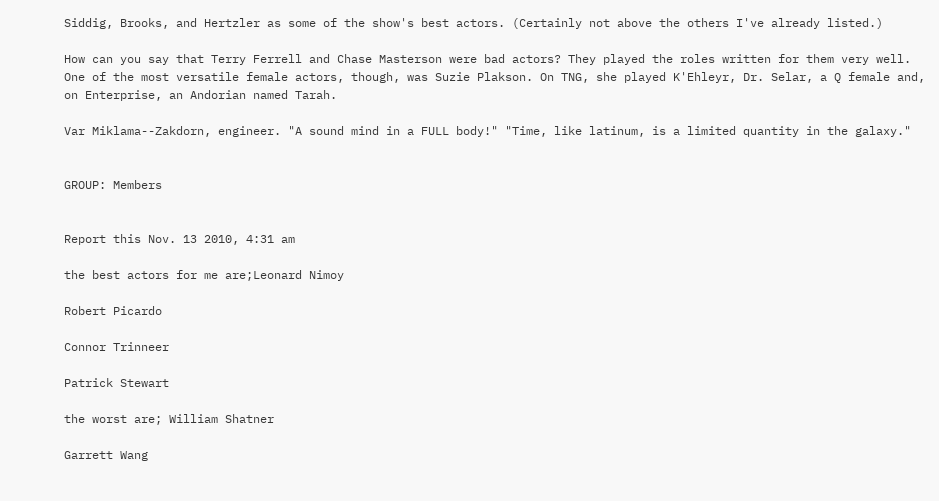Siddig, Brooks, and Hertzler as some of the show's best actors. (Certainly not above the others I've already listed.)

How can you say that Terry Ferrell and Chase Masterson were bad actors? They played the roles written for them very well.
One of the most versatile female actors, though, was Suzie Plakson. On TNG, she played K'Ehleyr, Dr. Selar, a Q female and, on Enterprise, an Andorian named Tarah.

Var Miklama--Zakdorn, engineer. "A sound mind in a FULL body!" "Time, like latinum, is a limited quantity in the galaxy."


GROUP: Members


Report this Nov. 13 2010, 4:31 am

the best actors for me are;Leonard Nimoy

Robert Picardo

Connor Trinneer

Patrick Stewart

the worst are; William Shatner

Garrett Wang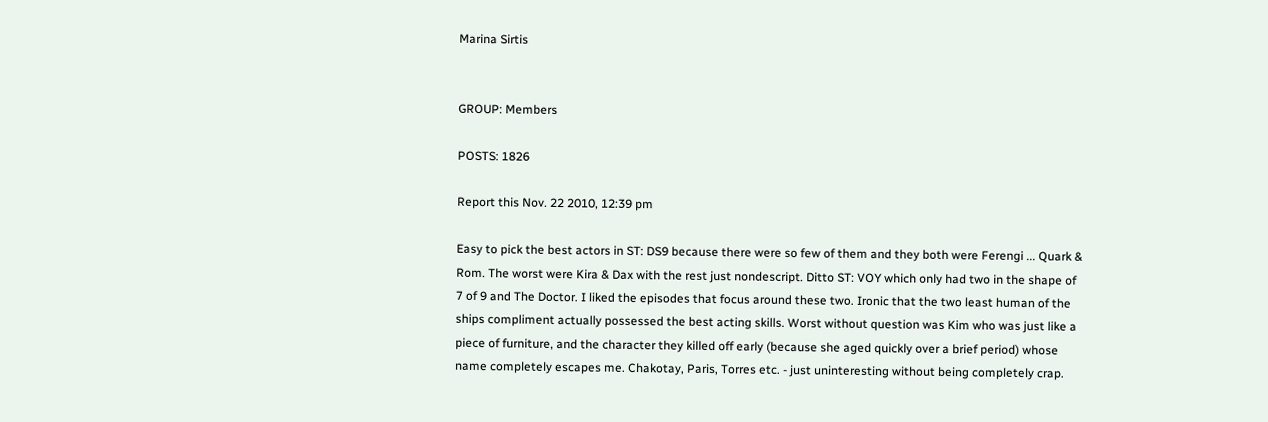Marina Sirtis


GROUP: Members

POSTS: 1826

Report this Nov. 22 2010, 12:39 pm

Easy to pick the best actors in ST: DS9 because there were so few of them and they both were Ferengi ... Quark & Rom. The worst were Kira & Dax with the rest just nondescript. Ditto ST: VOY which only had two in the shape of 7 of 9 and The Doctor. I liked the episodes that focus around these two. Ironic that the two least human of the ships compliment actually possessed the best acting skills. Worst without question was Kim who was just like a piece of furniture, and the character they killed off early (because she aged quickly over a brief period) whose name completely escapes me. Chakotay, Paris, Torres etc. - just uninteresting without being completely crap.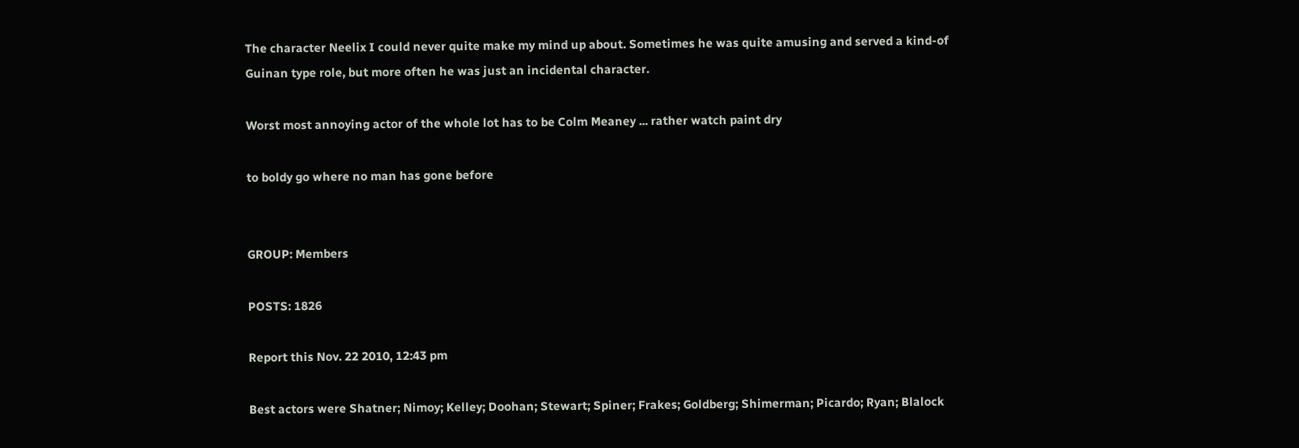The character Neelix I could never quite make my mind up about. Sometimes he was quite amusing and served a kind-of Guinan type role, but more often he was just an incidental character.

Worst most annoying actor of the whole lot has to be Colm Meaney ... rather watch paint dry

to boldy go where no man has gone before


GROUP: Members

POSTS: 1826

Report this Nov. 22 2010, 12:43 pm

Best actors were Shatner; Nimoy; Kelley; Doohan; Stewart; Spiner; Frakes; Goldberg; Shimerman; Picardo; Ryan; Blalock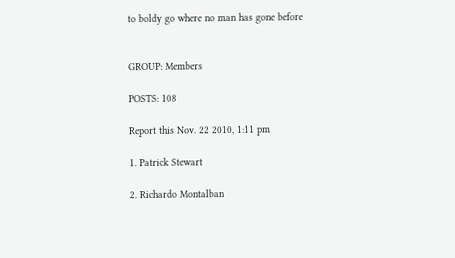to boldy go where no man has gone before


GROUP: Members

POSTS: 108

Report this Nov. 22 2010, 1:11 pm

1. Patrick Stewart

2. Richardo Montalban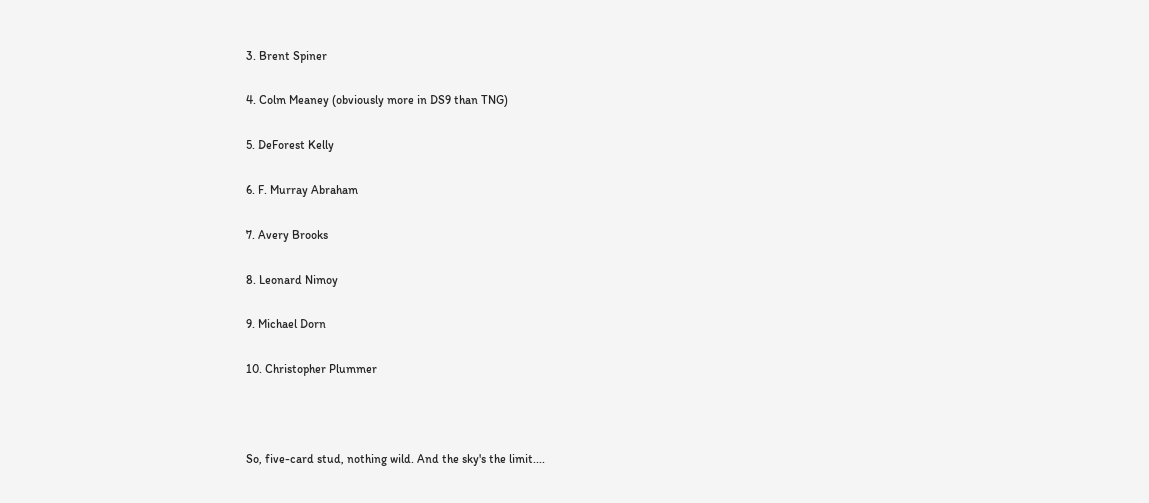3. Brent Spiner

4. Colm Meaney (obviously more in DS9 than TNG)

5. DeForest Kelly

6. F. Murray Abraham

7. Avery Brooks

8. Leonard Nimoy

9. Michael Dorn

10. Christopher Plummer



So, five-card stud, nothing wild. And the sky's the limit....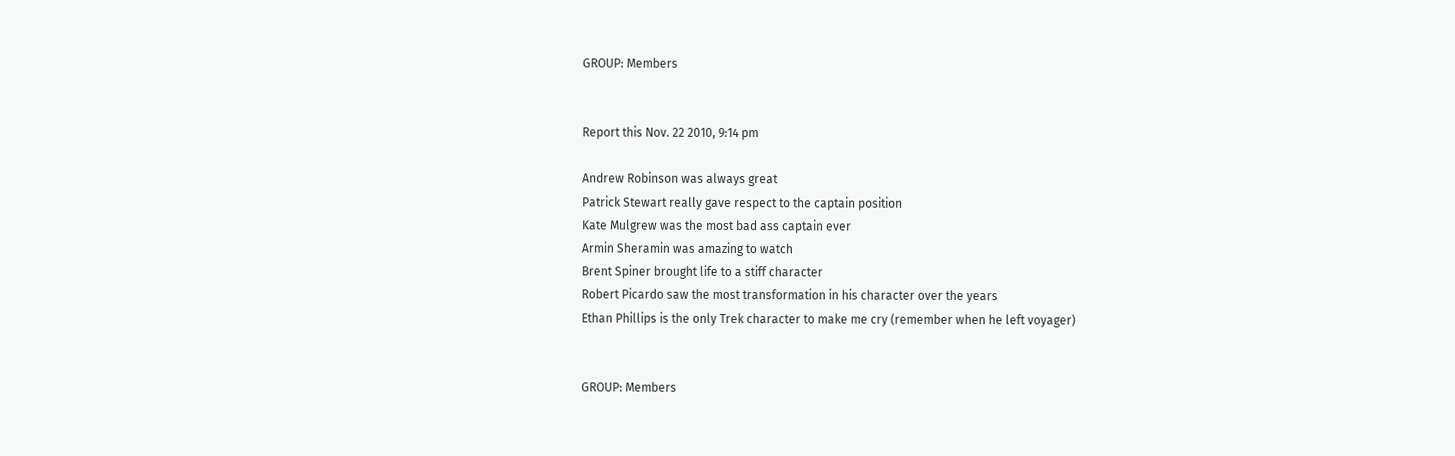GROUP: Members


Report this Nov. 22 2010, 9:14 pm

Andrew Robinson was always great
Patrick Stewart really gave respect to the captain position
Kate Mulgrew was the most bad ass captain ever
Armin Sheramin was amazing to watch
Brent Spiner brought life to a stiff character
Robert Picardo saw the most transformation in his character over the years
Ethan Phillips is the only Trek character to make me cry (remember when he left voyager)


GROUP: Members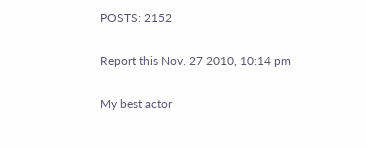POSTS: 2152

Report this Nov. 27 2010, 10:14 pm

My best actor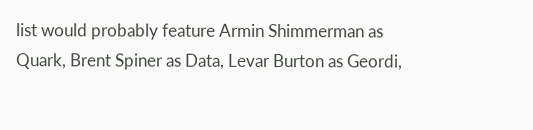list would probably feature Armin Shimmerman as Quark, Brent Spiner as Data, Levar Burton as Geordi,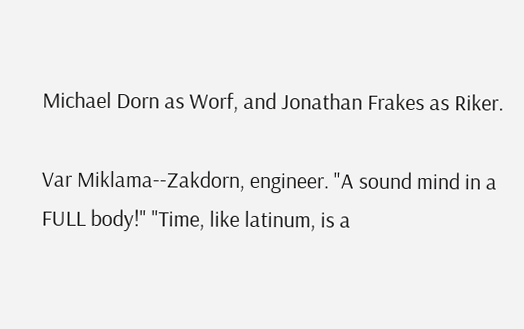Michael Dorn as Worf, and Jonathan Frakes as Riker.

Var Miklama--Zakdorn, engineer. "A sound mind in a FULL body!" "Time, like latinum, is a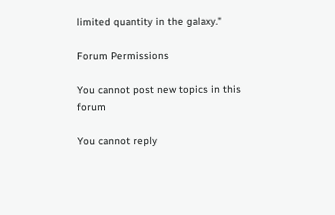limited quantity in the galaxy."

Forum Permissions

You cannot post new topics in this forum

You cannot reply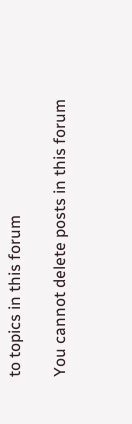to topics in this forum

You cannot delete posts in this forum